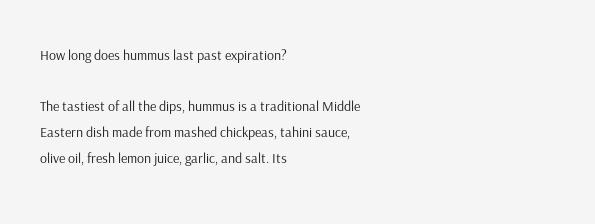How long does hummus last past expiration?

The tastiest of all the dips, hummus is a traditional Middle Eastern dish made from mashed chickpeas, tahini sauce, olive oil, fresh lemon juice, garlic, and salt. Its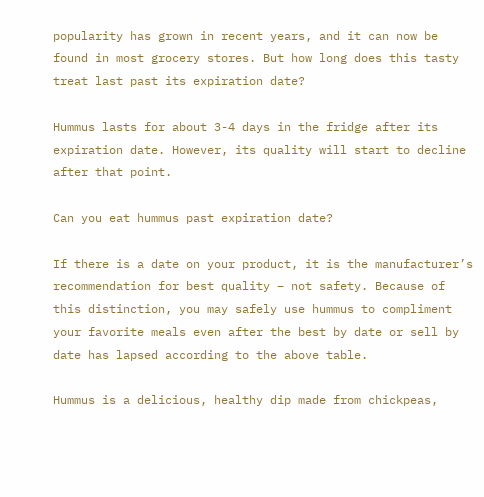popularity has grown in recent years, and it can now be found in most grocery stores. But how long does this tasty treat last past its expiration date?

Hummus lasts for about 3-4 days in the fridge after its expiration date. However, its quality will start to decline after that point.

Can you eat hummus past expiration date?

If there is a date on your product, it is the manufacturer’s recommendation for best quality – not safety. Because of this distinction, you may safely use hummus to compliment your favorite meals even after the best by date or sell by date has lapsed according to the above table.

Hummus is a delicious, healthy dip made from chickpeas,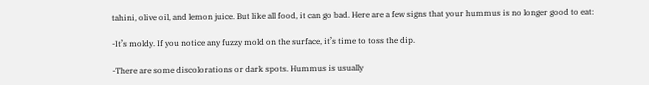tahini, olive oil, and lemon juice. But like all food, it can go bad. Here are a few signs that your hummus is no longer good to eat:

-It’s moldy. If you notice any fuzzy mold on the surface, it’s time to toss the dip.

-There are some discolorations or dark spots. Hummus is usually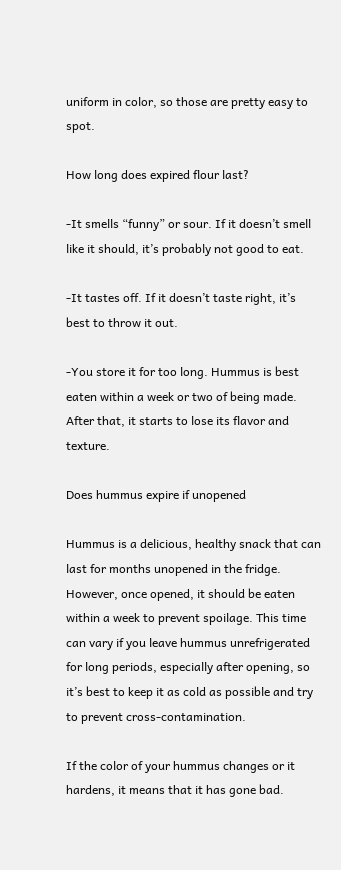uniform in color, so those are pretty easy to spot.

How long does expired flour last?

-It smells “funny” or sour. If it doesn’t smell like it should, it’s probably not good to eat.

-It tastes off. If it doesn’t taste right, it’s best to throw it out.

-You store it for too long. Hummus is best eaten within a week or two of being made. After that, it starts to lose its flavor and texture.

Does hummus expire if unopened

Hummus is a delicious, healthy snack that can last for months unopened in the fridge. However, once opened, it should be eaten within a week to prevent spoilage. This time can vary if you leave hummus unrefrigerated for long periods, especially after opening, so it’s best to keep it as cold as possible and try to prevent cross-contamination.

If the color of your hummus changes or it hardens, it means that it has gone bad.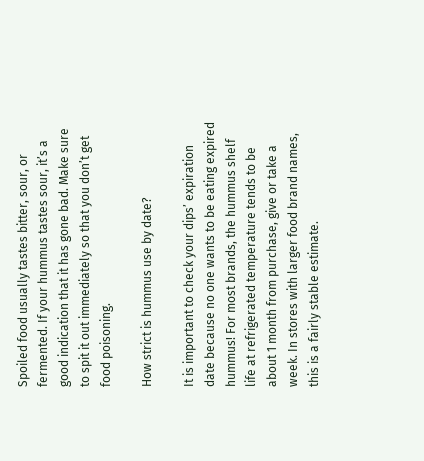Spoiled food usually tastes bitter, sour, or fermented. If your hummus tastes sour, it’s a good indication that it has gone bad. Make sure to spit it out immediately so that you don’t get food poisoning.

How strict is hummus use by date?

It is important to check your dips’ expiration date because no one wants to be eating expired hummus! For most brands, the hummus shelf life at refrigerated temperature tends to be about 1 month from purchase, give or take a week. In stores with larger food brand names, this is a fairly stable estimate.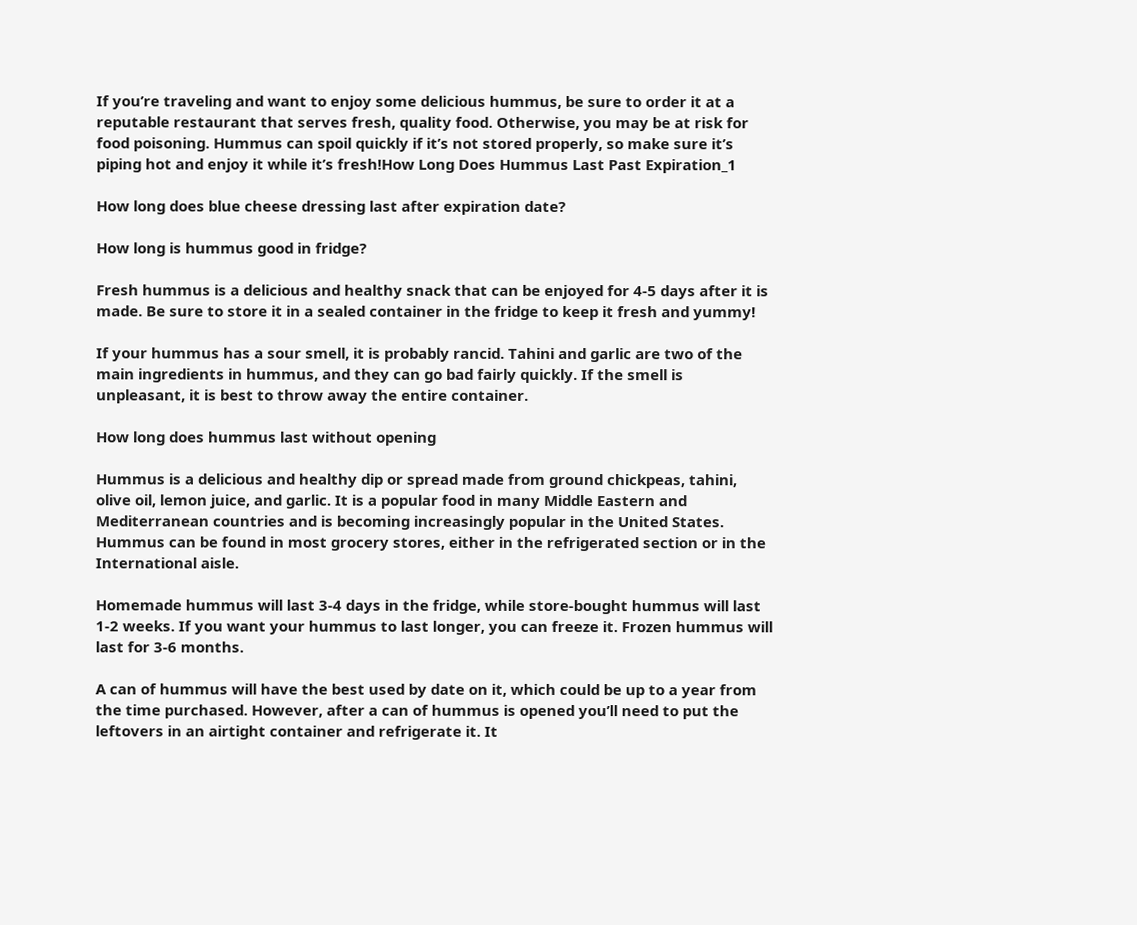If you’re traveling and want to enjoy some delicious hummus, be sure to order it at a reputable restaurant that serves fresh, quality food. Otherwise, you may be at risk for food poisoning. Hummus can spoil quickly if it’s not stored properly, so make sure it’s piping hot and enjoy it while it’s fresh!How Long Does Hummus Last Past Expiration_1

How long does blue cheese dressing last after expiration date?

How long is hummus good in fridge?

Fresh hummus is a delicious and healthy snack that can be enjoyed for 4-5 days after it is made. Be sure to store it in a sealed container in the fridge to keep it fresh and yummy!

If your hummus has a sour smell, it is probably rancid. Tahini and garlic are two of the main ingredients in hummus, and they can go bad fairly quickly. If the smell is unpleasant, it is best to throw away the entire container.

How long does hummus last without opening

Hummus is a delicious and healthy dip or spread made from ground chickpeas, tahini, olive oil, lemon juice, and garlic. It is a popular food in many Middle Eastern and Mediterranean countries and is becoming increasingly popular in the United States. Hummus can be found in most grocery stores, either in the refrigerated section or in the International aisle.

Homemade hummus will last 3-4 days in the fridge, while store-bought hummus will last 1-2 weeks. If you want your hummus to last longer, you can freeze it. Frozen hummus will last for 3-6 months.

A can of hummus will have the best used by date on it, which could be up to a year from the time purchased. However, after a can of hummus is opened you’ll need to put the leftovers in an airtight container and refrigerate it. It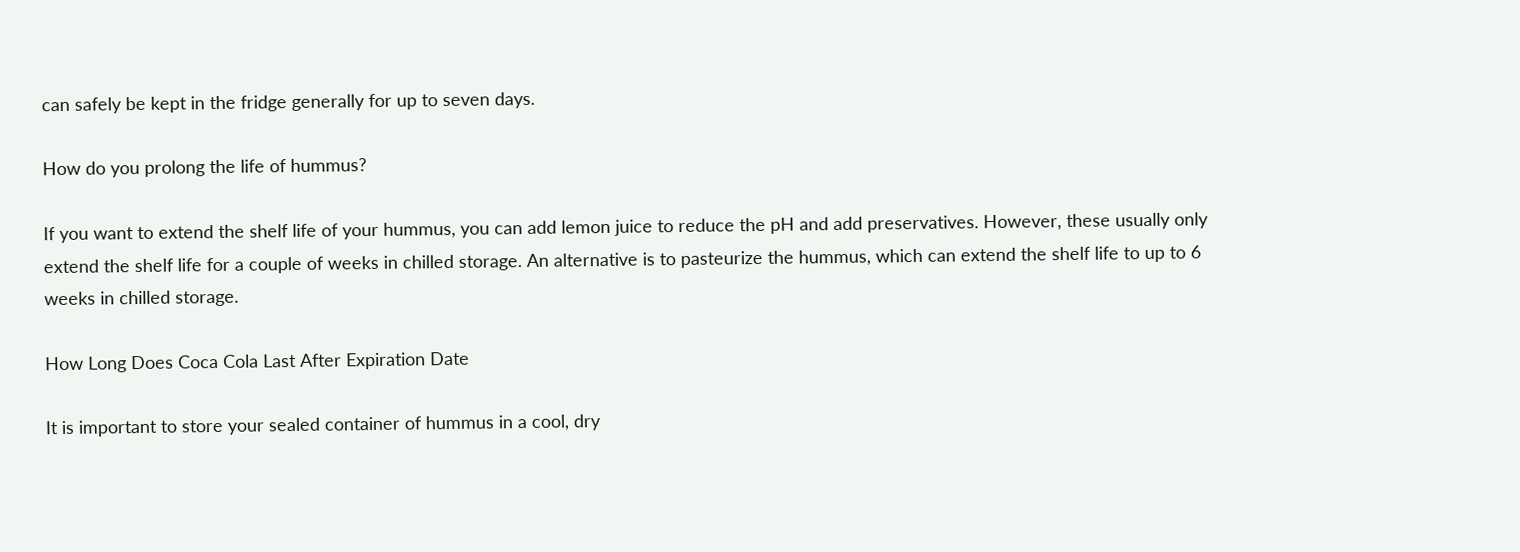can safely be kept in the fridge generally for up to seven days.

How do you prolong the life of hummus?

If you want to extend the shelf life of your hummus, you can add lemon juice to reduce the pH and add preservatives. However, these usually only extend the shelf life for a couple of weeks in chilled storage. An alternative is to pasteurize the hummus, which can extend the shelf life to up to 6 weeks in chilled storage.

How Long Does Coca Cola Last After Expiration Date

It is important to store your sealed container of hummus in a cool, dry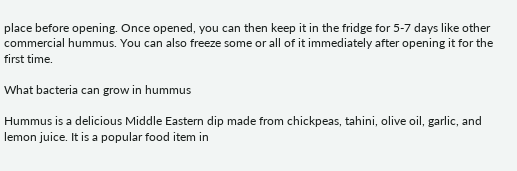place before opening. Once opened, you can then keep it in the fridge for 5-7 days like other commercial hummus. You can also freeze some or all of it immediately after opening it for the first time.

What bacteria can grow in hummus

Hummus is a delicious Middle Eastern dip made from chickpeas, tahini, olive oil, garlic, and lemon juice. It is a popular food item in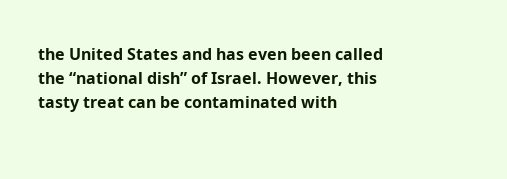the United States and has even been called the “national dish” of Israel. However, this tasty treat can be contaminated with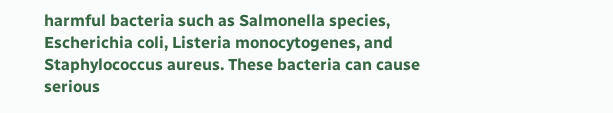harmful bacteria such as Salmonella species, Escherichia coli, Listeria monocytogenes, and Staphylococcus aureus. These bacteria can cause serious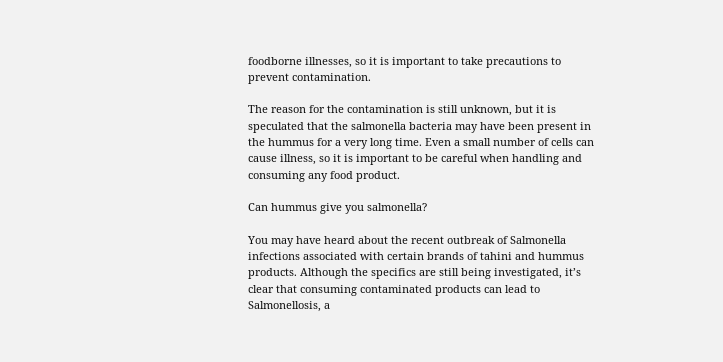foodborne illnesses, so it is important to take precautions to prevent contamination.

The reason for the contamination is still unknown, but it is speculated that the salmonella bacteria may have been present in the hummus for a very long time. Even a small number of cells can cause illness, so it is important to be careful when handling and consuming any food product.

Can hummus give you salmonella?

You may have heard about the recent outbreak of Salmonella infections associated with certain brands of tahini and hummus products. Although the specifics are still being investigated, it’s clear that consuming contaminated products can lead to Salmonellosis, a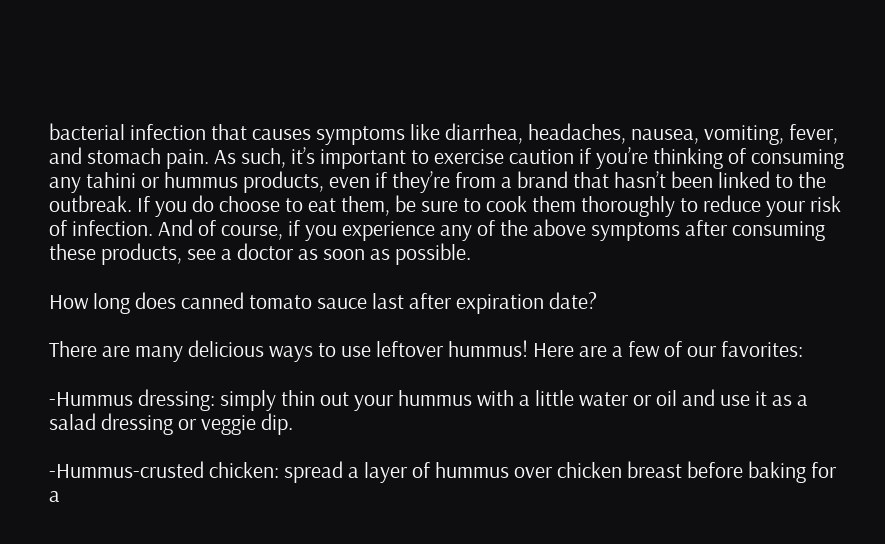bacterial infection that causes symptoms like diarrhea, headaches, nausea, vomiting, fever, and stomach pain. As such, it’s important to exercise caution if you’re thinking of consuming any tahini or hummus products, even if they’re from a brand that hasn’t been linked to the outbreak. If you do choose to eat them, be sure to cook them thoroughly to reduce your risk of infection. And of course, if you experience any of the above symptoms after consuming these products, see a doctor as soon as possible.

How long does canned tomato sauce last after expiration date?

There are many delicious ways to use leftover hummus! Here are a few of our favorites:

-Hummus dressing: simply thin out your hummus with a little water or oil and use it as a salad dressing or veggie dip.

-Hummus-crusted chicken: spread a layer of hummus over chicken breast before baking for a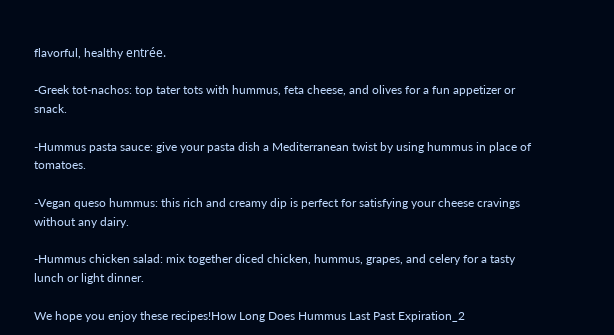flavorful, healthy entrée.

-Greek tot-nachos: top tater tots with hummus, feta cheese, and olives for a fun appetizer or snack.

-Hummus pasta sauce: give your pasta dish a Mediterranean twist by using hummus in place of tomatoes.

-Vegan queso hummus: this rich and creamy dip is perfect for satisfying your cheese cravings without any dairy.

-Hummus chicken salad: mix together diced chicken, hummus, grapes, and celery for a tasty lunch or light dinner.

We hope you enjoy these recipes!How Long Does Hummus Last Past Expiration_2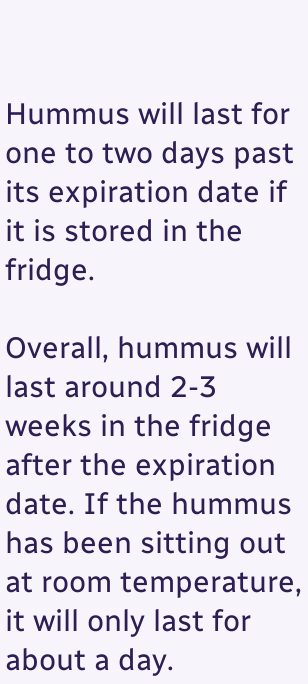Hummus will last for one to two days past its expiration date if it is stored in the fridge.

Overall, hummus will last around 2-3 weeks in the fridge after the expiration date. If the hummus has been sitting out at room temperature, it will only last for about a day.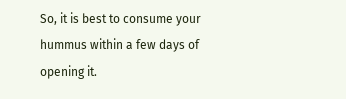So, it is best to consume your hummus within a few days of opening it.